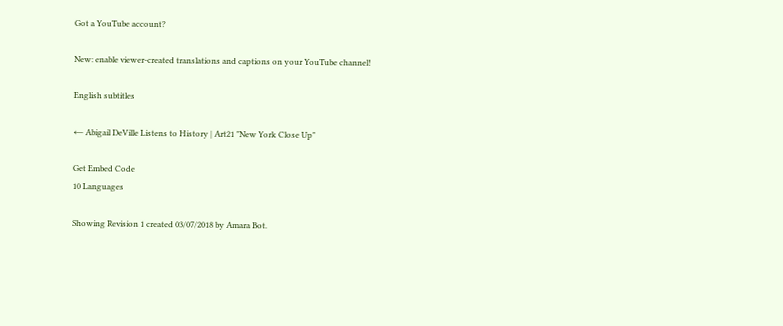Got a YouTube account?

New: enable viewer-created translations and captions on your YouTube channel!

English subtitles

← Abigail DeVille Listens to History | Art21 "New York Close Up"

Get Embed Code
10 Languages

Showing Revision 1 created 03/07/2018 by Amara Bot.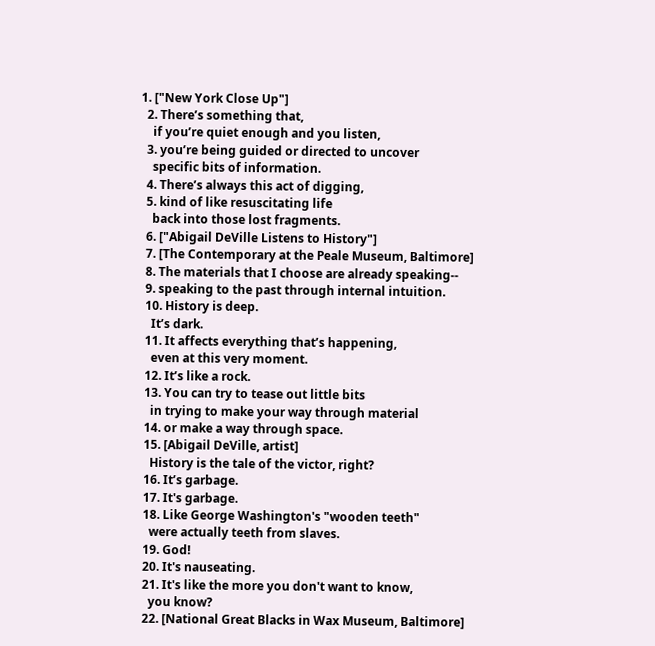1. ["New York Close Up"]
  2. There’s something that,
    if you’re quiet enough and you listen,
  3. you’re being guided or directed to uncover
    specific bits of information.
  4. There’s always this act of digging,
  5. kind of like resuscitating life
    back into those lost fragments.
  6. ["Abigail DeVille Listens to History"]
  7. [The Contemporary at the Peale Museum, Baltimore]
  8. The materials that I choose are already speaking--
  9. speaking to the past through internal intuition.
  10. History is deep.
    It’s dark.
  11. It affects everything that’s happening,
    even at this very moment.
  12. It’s like a rock.
  13. You can try to tease out little bits
    in trying to make your way through material
  14. or make a way through space.
  15. [Abigail DeVille, artist]
    History is the tale of the victor, right?
  16. It’s garbage.
  17. It's garbage.
  18. Like George Washington's "wooden teeth"
    were actually teeth from slaves.
  19. God!
  20. It's nauseating.
  21. It's like the more you don't want to know,
    you know?
  22. [National Great Blacks in Wax Museum, Baltimore]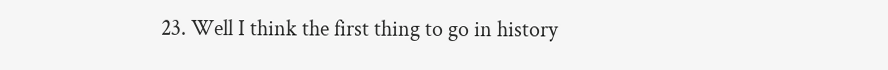23. Well I think the first thing to go in history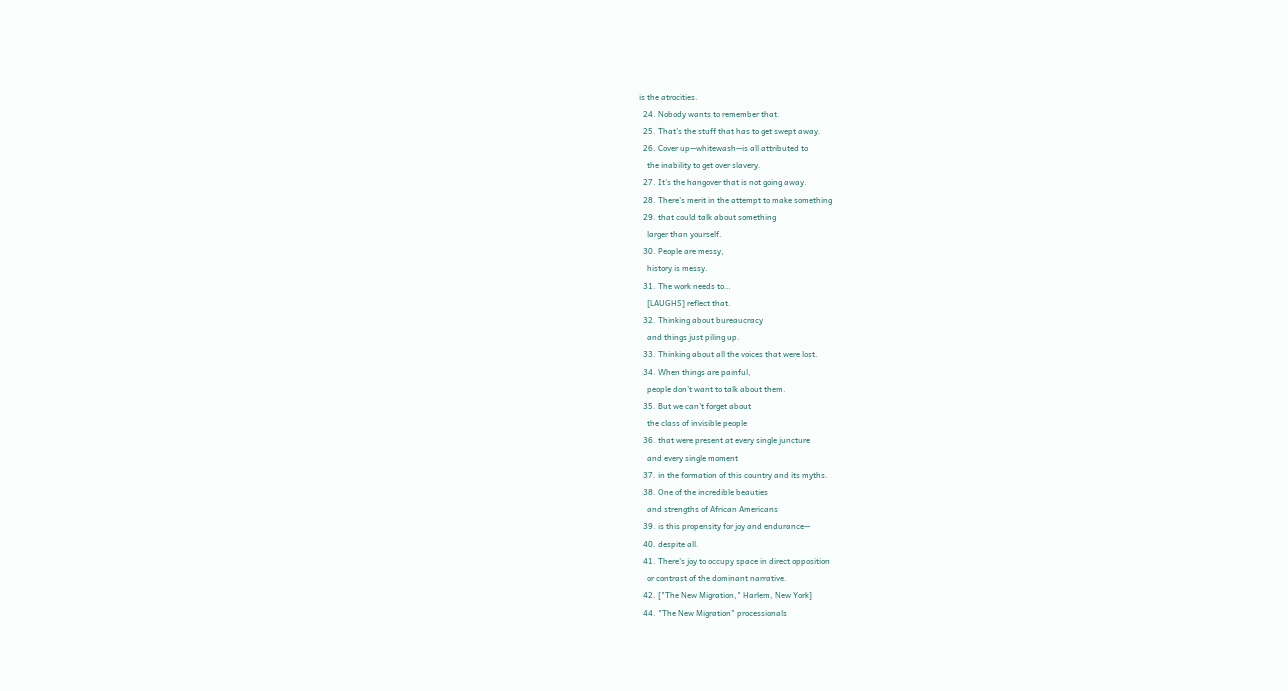is the atrocities.
  24. Nobody wants to remember that.
  25. That’s the stuff that has to get swept away.
  26. Cover up--whitewash--is all attributed to
    the inability to get over slavery.
  27. It's the hangover that is not going away.
  28. There’s merit in the attempt to make something
  29. that could talk about something
    larger than yourself.
  30. People are messy,
    history is messy.
  31. The work needs to…
    [LAUGHS] reflect that.
  32. Thinking about bureaucracy
    and things just piling up.
  33. Thinking about all the voices that were lost.
  34. When things are painful,
    people don’t want to talk about them.
  35. But we can’t forget about
    the class of invisible people
  36. that were present at every single juncture
    and every single moment
  37. in the formation of this country and its myths.
  38. One of the incredible beauties
    and strengths of African Americans
  39. is this propensity for joy and endurance--
  40. despite all.
  41. There’s joy to occupy space in direct opposition
    or contrast of the dominant narrative.
  42. ["The New Migration," Harlem, New York]
  44. "The New Migration" processionals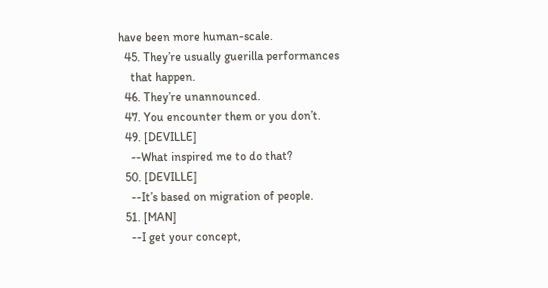have been more human-scale.
  45. They’re usually guerilla performances
    that happen.
  46. They’re unannounced.
  47. You encounter them or you don’t.
  49. [DEVILLE]
    --What inspired me to do that?
  50. [DEVILLE]
    --It’s based on migration of people.
  51. [MAN]
    --I get your concept,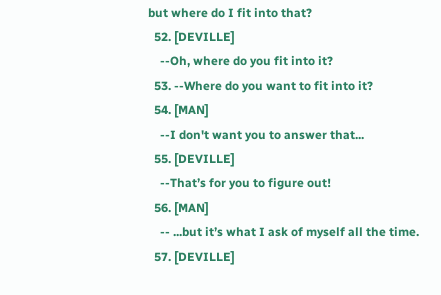but where do I fit into that?
  52. [DEVILLE]
    --Oh, where do you fit into it?
  53. --Where do you want to fit into it?
  54. [MAN]
    --I don't want you to answer that...
  55. [DEVILLE]
    --That’s for you to figure out!
  56. [MAN]
    -- ...but it’s what I ask of myself all the time.
  57. [DEVILLE]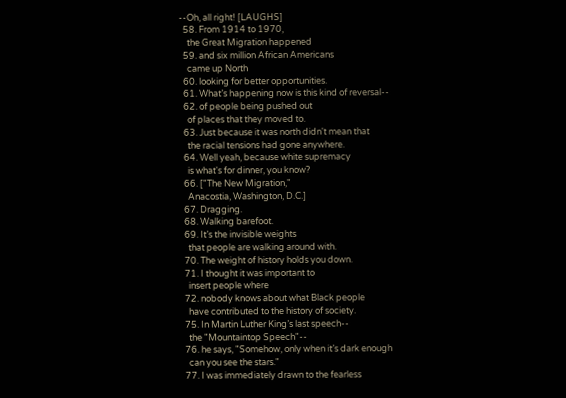--Oh, all right! [LAUGHS]
  58. From 1914 to 1970,
    the Great Migration happened
  59. and six million African Americans
    came up North
  60. looking for better opportunities.
  61. What’s happening now is this kind of reversal--
  62. of people being pushed out
    of places that they moved to.
  63. Just because it was north didn't mean that
    the racial tensions had gone anywhere.
  64. Well yeah, because white supremacy
    is what's for dinner, you know?
  66. ["The New Migration,"
    Anacostia, Washington, D.C.]
  67. Dragging.
  68. Walking barefoot.
  69. It’s the invisible weights
    that people are walking around with.
  70. The weight of history holds you down.
  71. I thought it was important to
    insert people where
  72. nobody knows about what Black people
    have contributed to the history of society.
  75. In Martin Luther King’s last speech--
    the "Mountaintop Speech"--
  76. he says, "Somehow, only when it’s dark enough
    can you see the stars."
  77. I was immediately drawn to the fearless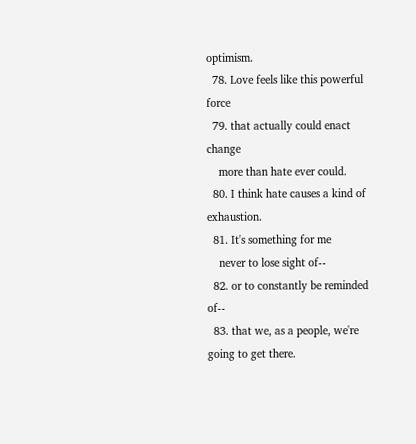optimism.
  78. Love feels like this powerful force
  79. that actually could enact change
    more than hate ever could.
  80. I think hate causes a kind of exhaustion.
  81. It's something for me
    never to lose sight of--
  82. or to constantly be reminded of--
  83. that we, as a people, we're going to get there.